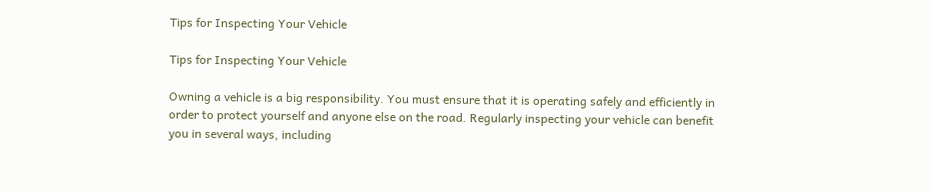Tips for Inspecting Your Vehicle

Tips for Inspecting Your Vehicle

Owning a vehicle is a big responsibility. You must ensure that it is operating safely and efficiently in order to protect yourself and anyone else on the road. Regularly inspecting your vehicle can benefit you in several ways, including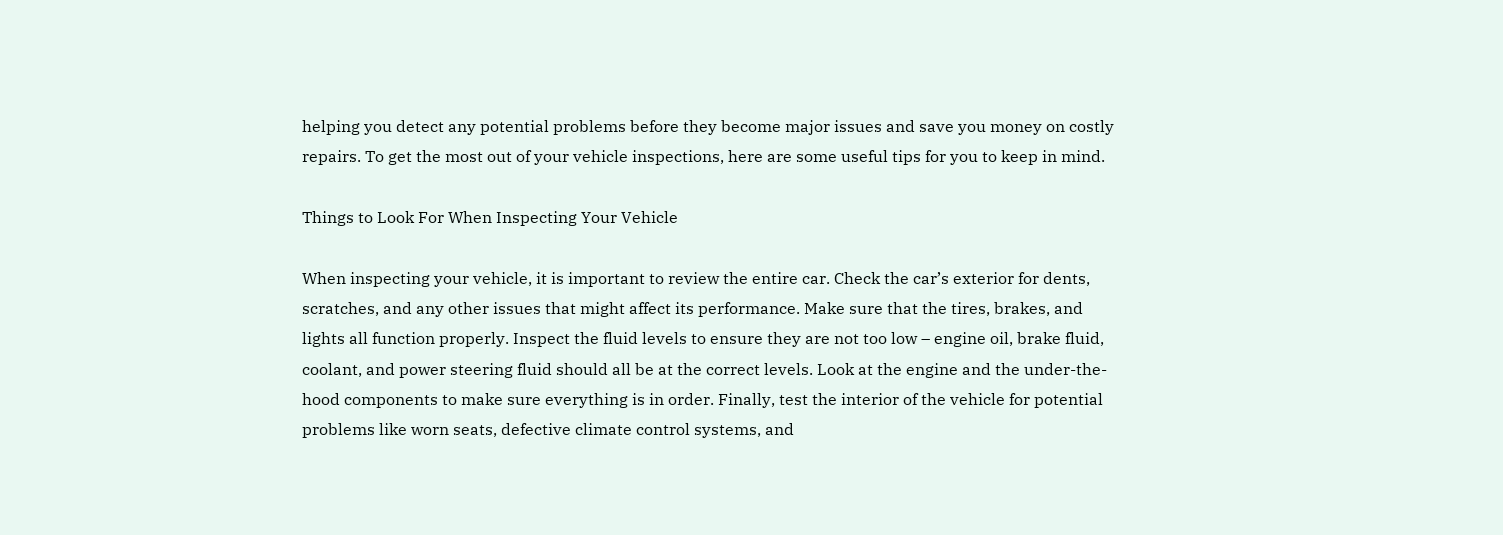helping you detect any potential problems before they become major issues and save you money on costly repairs. To get the most out of your vehicle inspections, here are some useful tips for you to keep in mind.

Things to Look For When Inspecting Your Vehicle

When inspecting your vehicle, it is important to review the entire car. Check the car’s exterior for dents, scratches, and any other issues that might affect its performance. Make sure that the tires, brakes, and lights all function properly. Inspect the fluid levels to ensure they are not too low – engine oil, brake fluid, coolant, and power steering fluid should all be at the correct levels. Look at the engine and the under-the-hood components to make sure everything is in order. Finally, test the interior of the vehicle for potential problems like worn seats, defective climate control systems, and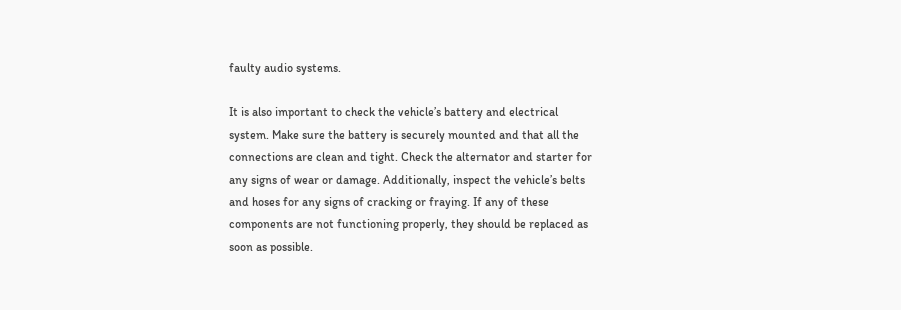faulty audio systems.

It is also important to check the vehicle’s battery and electrical system. Make sure the battery is securely mounted and that all the connections are clean and tight. Check the alternator and starter for any signs of wear or damage. Additionally, inspect the vehicle’s belts and hoses for any signs of cracking or fraying. If any of these components are not functioning properly, they should be replaced as soon as possible.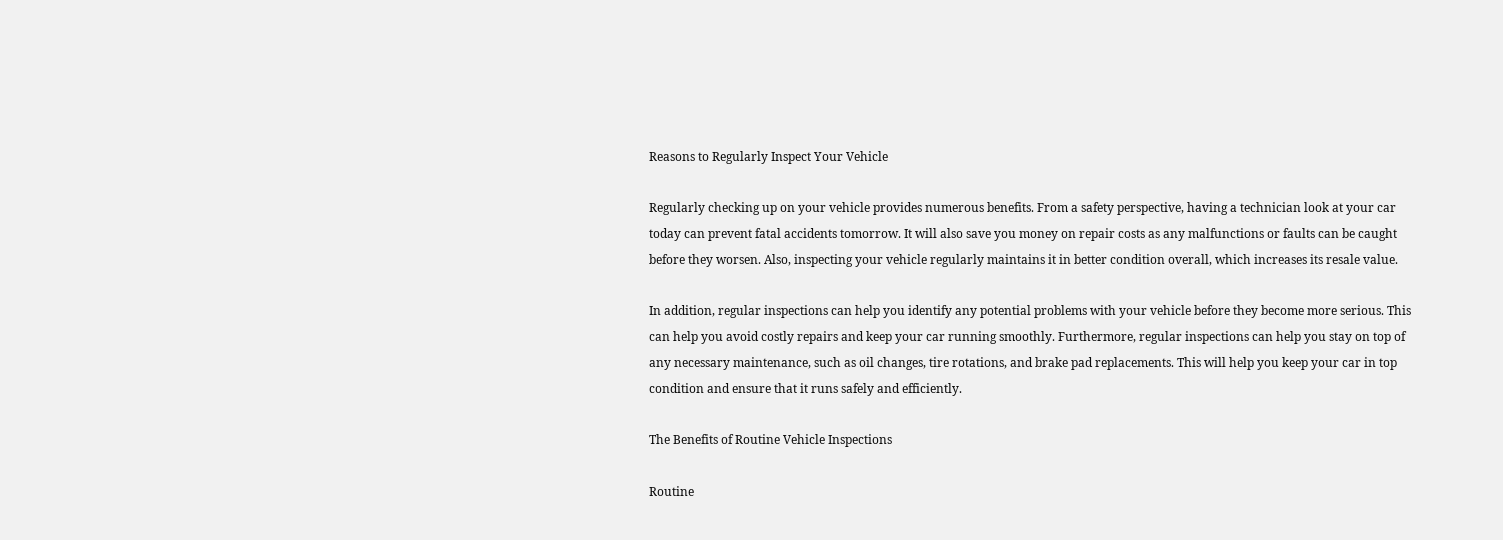Reasons to Regularly Inspect Your Vehicle

Regularly checking up on your vehicle provides numerous benefits. From a safety perspective, having a technician look at your car today can prevent fatal accidents tomorrow. It will also save you money on repair costs as any malfunctions or faults can be caught before they worsen. Also, inspecting your vehicle regularly maintains it in better condition overall, which increases its resale value.

In addition, regular inspections can help you identify any potential problems with your vehicle before they become more serious. This can help you avoid costly repairs and keep your car running smoothly. Furthermore, regular inspections can help you stay on top of any necessary maintenance, such as oil changes, tire rotations, and brake pad replacements. This will help you keep your car in top condition and ensure that it runs safely and efficiently.

The Benefits of Routine Vehicle Inspections

Routine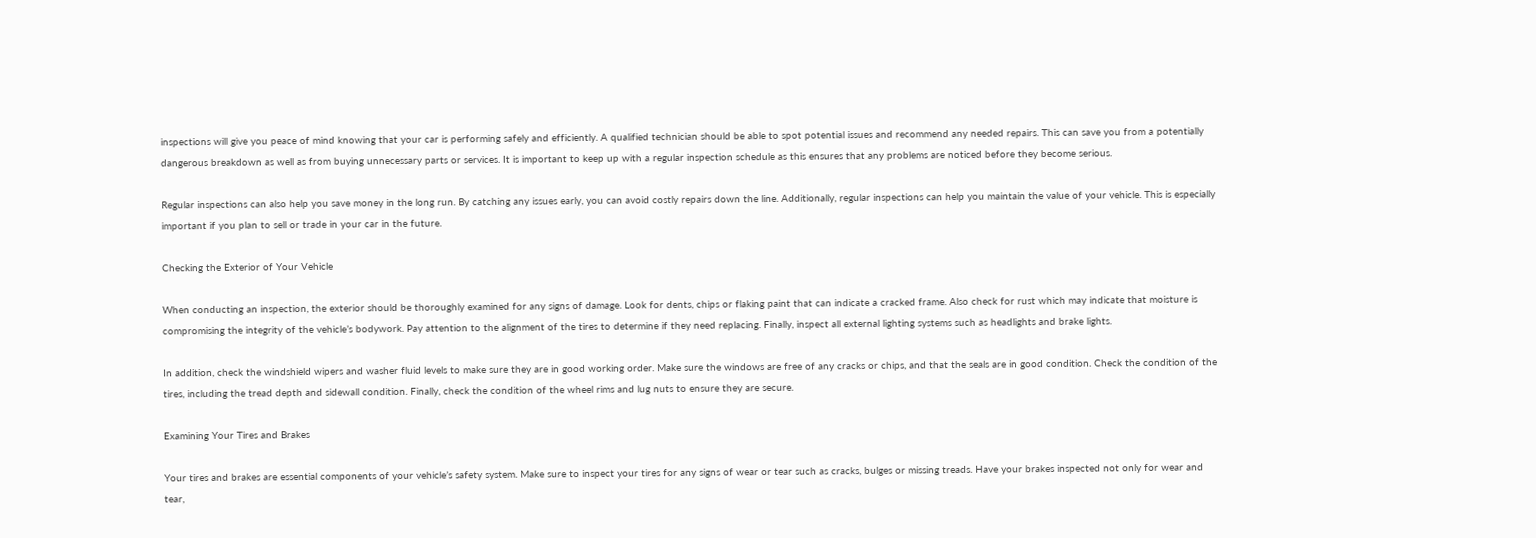inspections will give you peace of mind knowing that your car is performing safely and efficiently. A qualified technician should be able to spot potential issues and recommend any needed repairs. This can save you from a potentially dangerous breakdown as well as from buying unnecessary parts or services. It is important to keep up with a regular inspection schedule as this ensures that any problems are noticed before they become serious.

Regular inspections can also help you save money in the long run. By catching any issues early, you can avoid costly repairs down the line. Additionally, regular inspections can help you maintain the value of your vehicle. This is especially important if you plan to sell or trade in your car in the future.

Checking the Exterior of Your Vehicle

When conducting an inspection, the exterior should be thoroughly examined for any signs of damage. Look for dents, chips or flaking paint that can indicate a cracked frame. Also check for rust which may indicate that moisture is compromising the integrity of the vehicle’s bodywork. Pay attention to the alignment of the tires to determine if they need replacing. Finally, inspect all external lighting systems such as headlights and brake lights.

In addition, check the windshield wipers and washer fluid levels to make sure they are in good working order. Make sure the windows are free of any cracks or chips, and that the seals are in good condition. Check the condition of the tires, including the tread depth and sidewall condition. Finally, check the condition of the wheel rims and lug nuts to ensure they are secure.

Examining Your Tires and Brakes

Your tires and brakes are essential components of your vehicle’s safety system. Make sure to inspect your tires for any signs of wear or tear such as cracks, bulges or missing treads. Have your brakes inspected not only for wear and tear,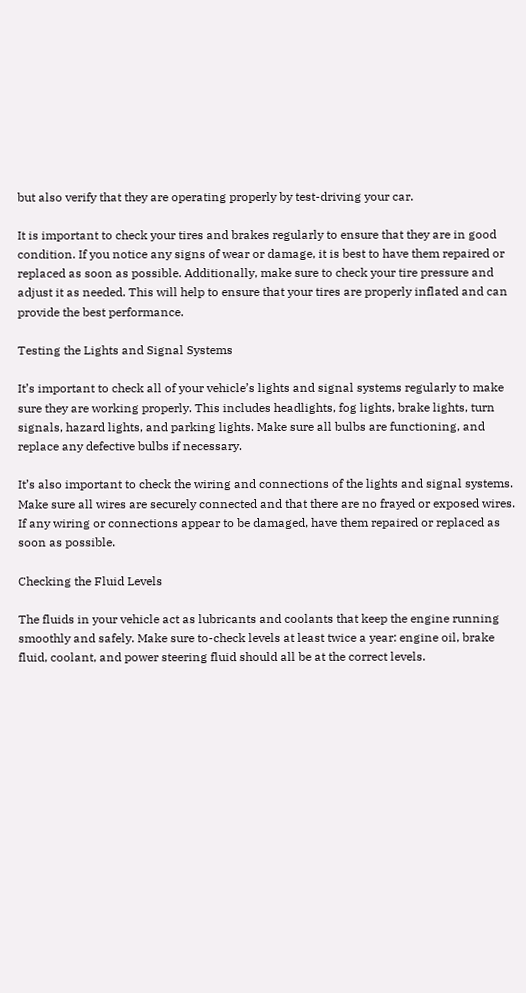but also verify that they are operating properly by test-driving your car.

It is important to check your tires and brakes regularly to ensure that they are in good condition. If you notice any signs of wear or damage, it is best to have them repaired or replaced as soon as possible. Additionally, make sure to check your tire pressure and adjust it as needed. This will help to ensure that your tires are properly inflated and can provide the best performance.

Testing the Lights and Signal Systems

It’s important to check all of your vehicle’s lights and signal systems regularly to make sure they are working properly. This includes headlights, fog lights, brake lights, turn signals, hazard lights, and parking lights. Make sure all bulbs are functioning, and replace any defective bulbs if necessary.

It’s also important to check the wiring and connections of the lights and signal systems. Make sure all wires are securely connected and that there are no frayed or exposed wires. If any wiring or connections appear to be damaged, have them repaired or replaced as soon as possible.

Checking the Fluid Levels

The fluids in your vehicle act as lubricants and coolants that keep the engine running smoothly and safely. Make sure to-check levels at least twice a year: engine oil, brake fluid, coolant, and power steering fluid should all be at the correct levels.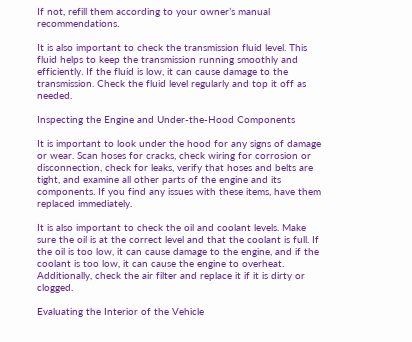If not, refill them according to your owner’s manual recommendations.

It is also important to check the transmission fluid level. This fluid helps to keep the transmission running smoothly and efficiently. If the fluid is low, it can cause damage to the transmission. Check the fluid level regularly and top it off as needed.

Inspecting the Engine and Under-the-Hood Components

It is important to look under the hood for any signs of damage or wear. Scan hoses for cracks, check wiring for corrosion or disconnection, check for leaks, verify that hoses and belts are tight, and examine all other parts of the engine and its components. If you find any issues with these items, have them replaced immediately.

It is also important to check the oil and coolant levels. Make sure the oil is at the correct level and that the coolant is full. If the oil is too low, it can cause damage to the engine, and if the coolant is too low, it can cause the engine to overheat. Additionally, check the air filter and replace it if it is dirty or clogged.

Evaluating the Interior of the Vehicle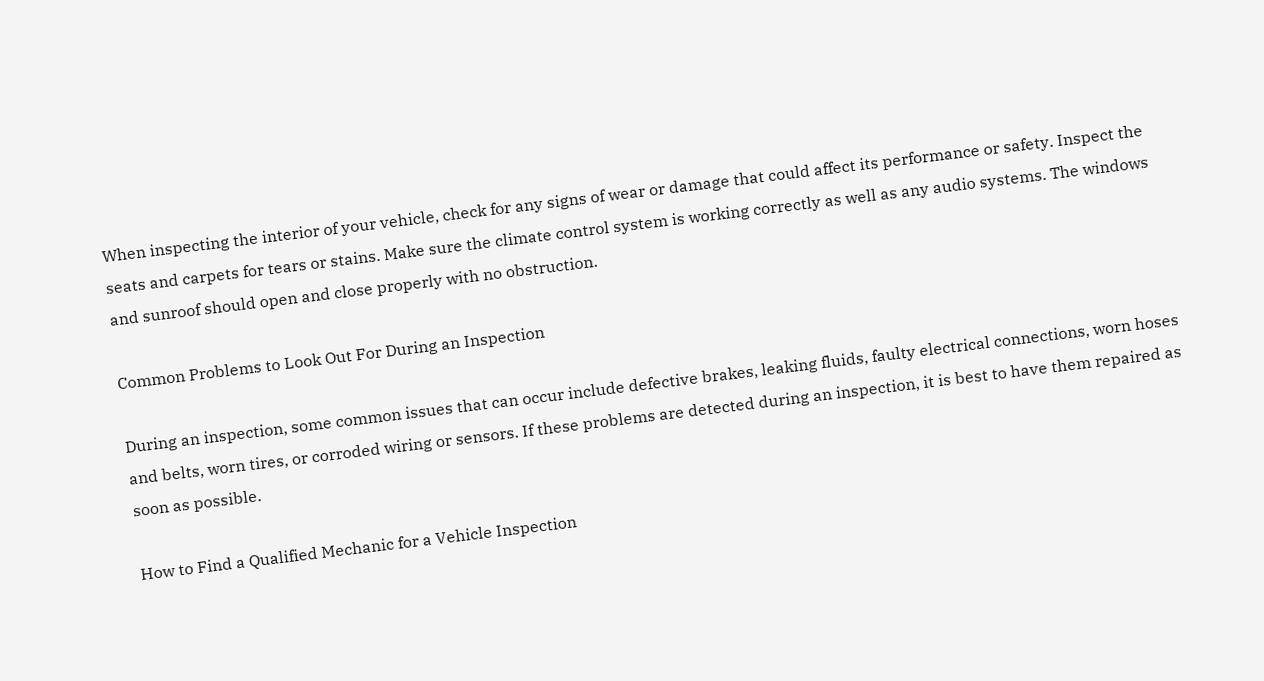When inspecting the interior of your vehicle, check for any signs of wear or damage that could affect its performance or safety. Inspect the seats and carpets for tears or stains. Make sure the climate control system is working correctly as well as any audio systems. The windows and sunroof should open and close properly with no obstruction.

Common Problems to Look Out For During an Inspection

During an inspection, some common issues that can occur include defective brakes, leaking fluids, faulty electrical connections, worn hoses and belts, worn tires, or corroded wiring or sensors. If these problems are detected during an inspection, it is best to have them repaired as soon as possible.

How to Find a Qualified Mechanic for a Vehicle Inspection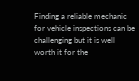Finding a reliable mechanic for vehicle inspections can be challenging but it is well worth it for the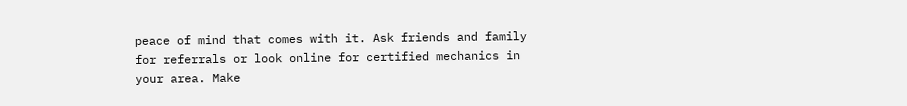peace of mind that comes with it. Ask friends and family for referrals or look online for certified mechanics in your area. Make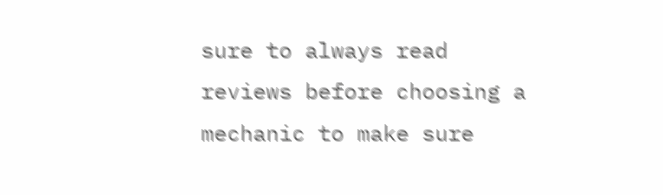sure to always read reviews before choosing a mechanic to make sure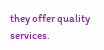they offer quality services.